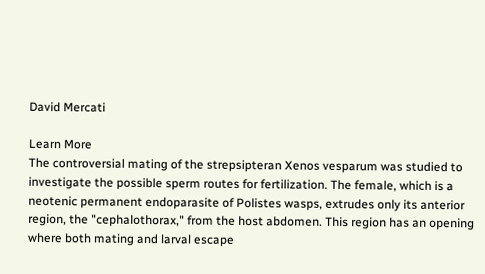David Mercati

Learn More
The controversial mating of the strepsipteran Xenos vesparum was studied to investigate the possible sperm routes for fertilization. The female, which is a neotenic permanent endoparasite of Polistes wasps, extrudes only its anterior region, the "cephalothorax," from the host abdomen. This region has an opening where both mating and larval escape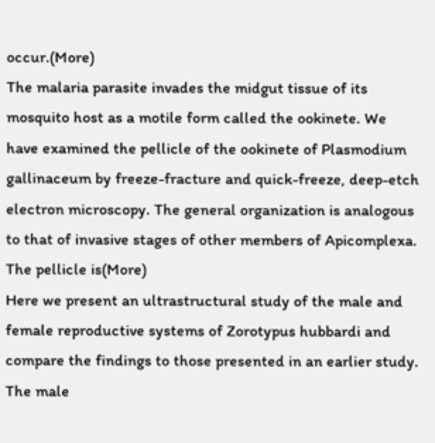occur.(More)
The malaria parasite invades the midgut tissue of its mosquito host as a motile form called the ookinete. We have examined the pellicle of the ookinete of Plasmodium gallinaceum by freeze-fracture and quick-freeze, deep-etch electron microscopy. The general organization is analogous to that of invasive stages of other members of Apicomplexa. The pellicle is(More)
Here we present an ultrastructural study of the male and female reproductive systems of Zorotypus hubbardi and compare the findings to those presented in an earlier study. The male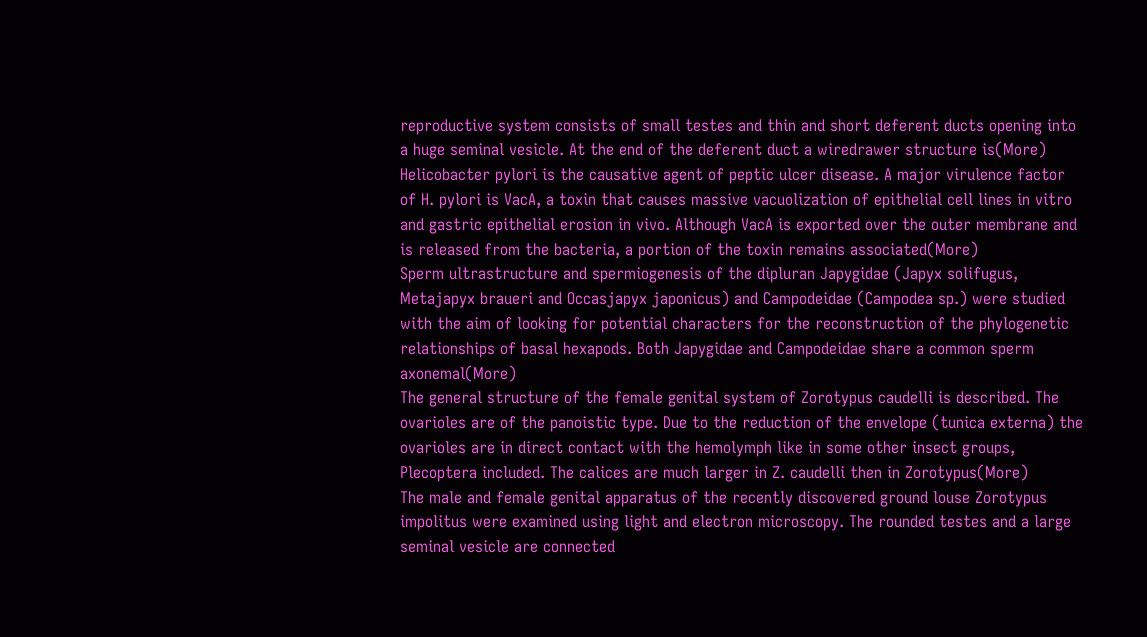reproductive system consists of small testes and thin and short deferent ducts opening into a huge seminal vesicle. At the end of the deferent duct a wiredrawer structure is(More)
Helicobacter pylori is the causative agent of peptic ulcer disease. A major virulence factor of H. pylori is VacA, a toxin that causes massive vacuolization of epithelial cell lines in vitro and gastric epithelial erosion in vivo. Although VacA is exported over the outer membrane and is released from the bacteria, a portion of the toxin remains associated(More)
Sperm ultrastructure and spermiogenesis of the dipluran Japygidae (Japyx solifugus, Metajapyx braueri and Occasjapyx japonicus) and Campodeidae (Campodea sp.) were studied with the aim of looking for potential characters for the reconstruction of the phylogenetic relationships of basal hexapods. Both Japygidae and Campodeidae share a common sperm axonemal(More)
The general structure of the female genital system of Zorotypus caudelli is described. The ovarioles are of the panoistic type. Due to the reduction of the envelope (tunica externa) the ovarioles are in direct contact with the hemolymph like in some other insect groups, Plecoptera included. The calices are much larger in Z. caudelli then in Zorotypus(More)
The male and female genital apparatus of the recently discovered ground louse Zorotypus impolitus were examined using light and electron microscopy. The rounded testes and a large seminal vesicle are connected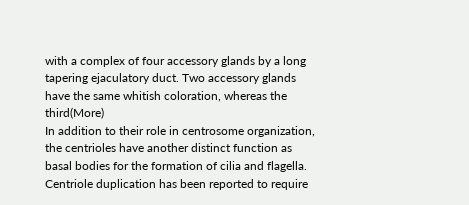with a complex of four accessory glands by a long tapering ejaculatory duct. Two accessory glands have the same whitish coloration, whereas the third(More)
In addition to their role in centrosome organization, the centrioles have another distinct function as basal bodies for the formation of cilia and flagella. Centriole duplication has been reported to require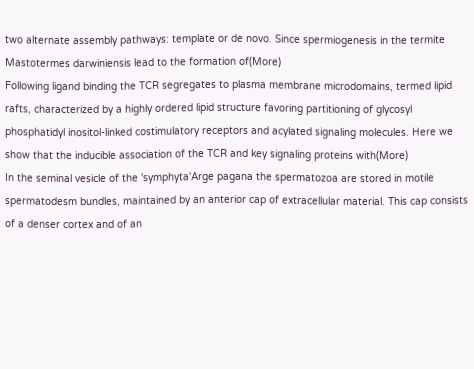two alternate assembly pathways: template or de novo. Since spermiogenesis in the termite Mastotermes darwiniensis lead to the formation of(More)
Following ligand binding the TCR segregates to plasma membrane microdomains, termed lipid rafts, characterized by a highly ordered lipid structure favoring partitioning of glycosyl phosphatidyl inositol-linked costimulatory receptors and acylated signaling molecules. Here we show that the inducible association of the TCR and key signaling proteins with(More)
In the seminal vesicle of the 'symphyta'Arge pagana the spermatozoa are stored in motile spermatodesm bundles, maintained by an anterior cap of extracellular material. This cap consists of a denser cortex and of an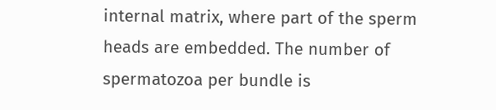internal matrix, where part of the sperm heads are embedded. The number of spermatozoa per bundle is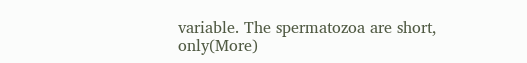variable. The spermatozoa are short, only(More)